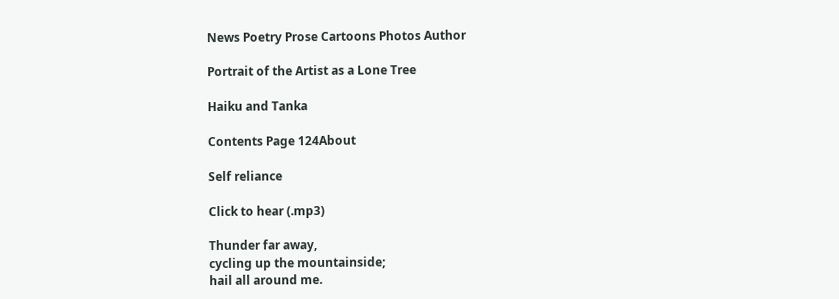News Poetry Prose Cartoons Photos Author

Portrait of the Artist as a Lone Tree

Haiku and Tanka

Contents Page 124About

Self reliance

Click to hear (.mp3)

Thunder far away,
cycling up the mountainside;
hail all around me.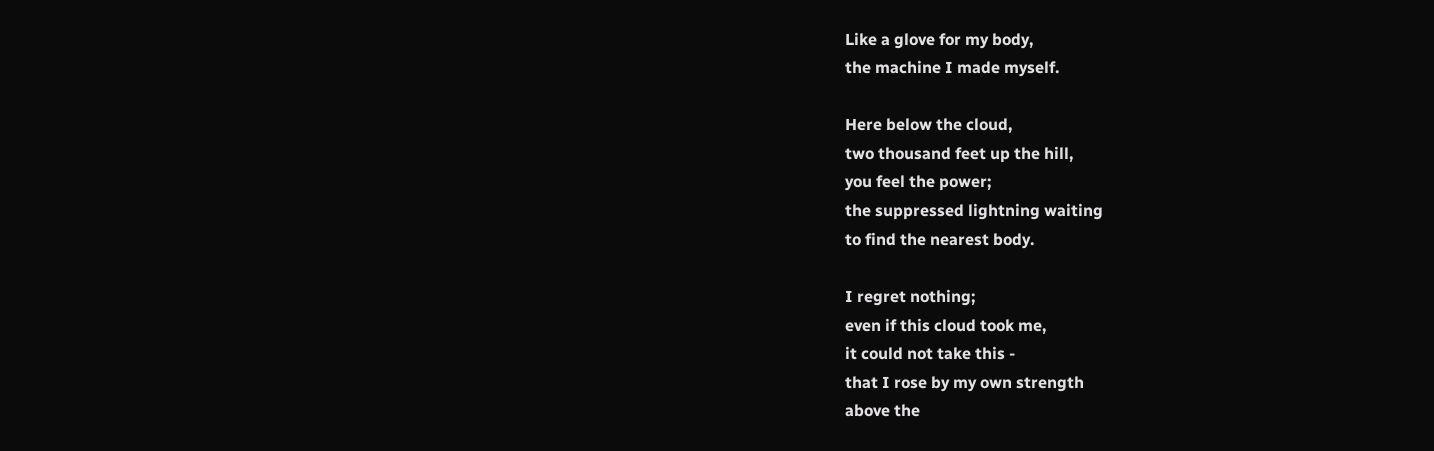Like a glove for my body,
the machine I made myself.

Here below the cloud,
two thousand feet up the hill,
you feel the power;
the suppressed lightning waiting
to find the nearest body.

I regret nothing;
even if this cloud took me,
it could not take this -
that I rose by my own strength
above the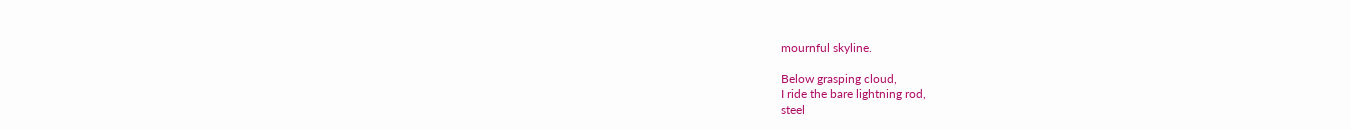mournful skyline.

Below grasping cloud,
I ride the bare lightning rod,
steel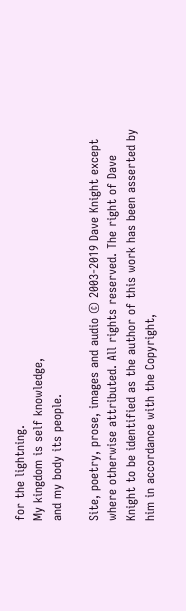for the lightning.
My kingdom is self knowledge,
and my body its people.

Site, poetry, prose, images and audio © 2003-2019 Dave Knight except where otherwise attributed. All rights reserved. The right of Dave Knight to be identified as the author of this work has been asserted by him in accordance with the Copyright,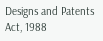Designs and Patents Act, 1988